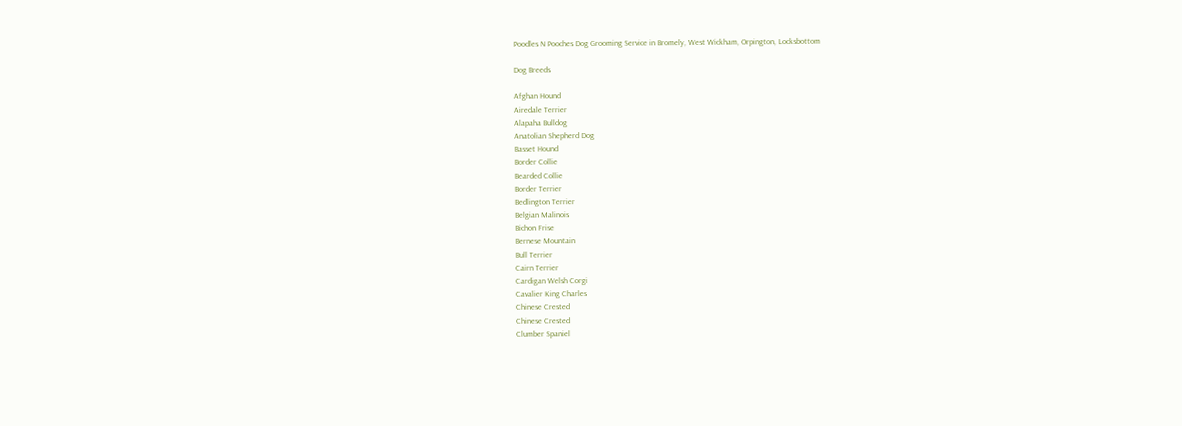Poodles N Pooches Dog Grooming Service in Bromely, West Wickham, Orpington, Locksbottom

Dog Breeds

Afghan Hound
Airedale Terrier
Alapaha Bulldog
Anatolian Shepherd Dog
Basset Hound
Border Collie
Bearded Collie
Border Terrier
Bedlington Terrier
Belgian Malinois
Bichon Frise
Bernese Mountain
Bull Terrier
Cairn Terrier
Cardigan Welsh Corgi
Cavalier King Charles
Chinese Crested
Chinese Crested
Clumber Spaniel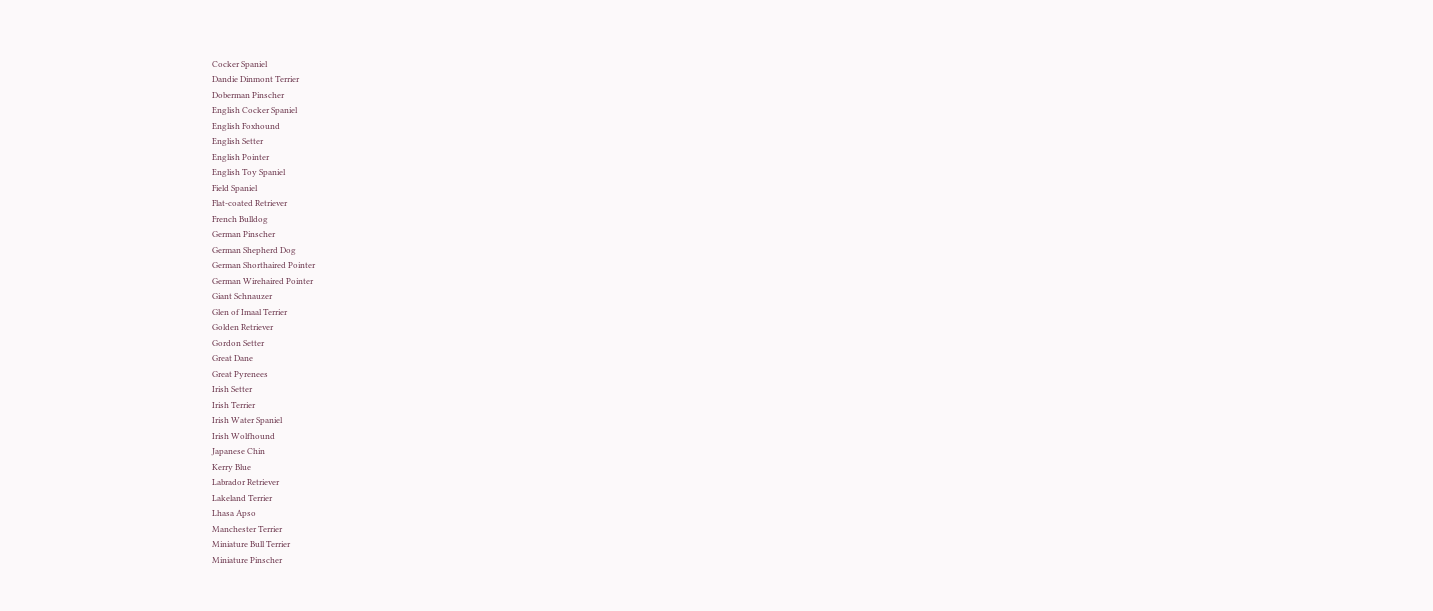Cocker Spaniel
Dandie Dinmont Terrier
Doberman Pinscher
English Cocker Spaniel
English Foxhound
English Setter
English Pointer
English Toy Spaniel
Field Spaniel
Flat-coated Retriever
French Bulldog
German Pinscher
German Shepherd Dog
German Shorthaired Pointer
German Wirehaired Pointer
Giant Schnauzer
Glen of Imaal Terrier
Golden Retriever
Gordon Setter
Great Dane
Great Pyrenees
Irish Setter
Irish Terrier
Irish Water Spaniel
Irish Wolfhound
Japanese Chin
Kerry Blue
Labrador Retriever
Lakeland Terrier
Lhasa Apso
Manchester Terrier
Miniature Bull Terrier
Miniature Pinscher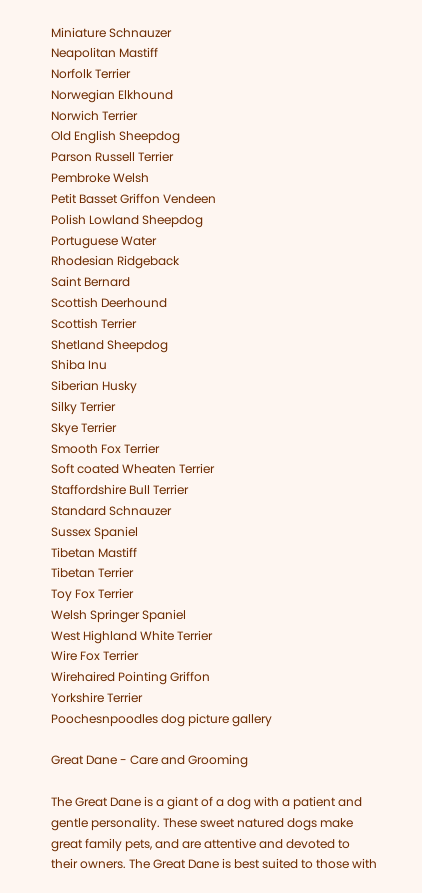Miniature Schnauzer
Neapolitan Mastiff
Norfolk Terrier
Norwegian Elkhound
Norwich Terrier
Old English Sheepdog
Parson Russell Terrier
Pembroke Welsh
Petit Basset Griffon Vendeen
Polish Lowland Sheepdog
Portuguese Water
Rhodesian Ridgeback
Saint Bernard
Scottish Deerhound
Scottish Terrier
Shetland Sheepdog
Shiba Inu
Siberian Husky
Silky Terrier
Skye Terrier
Smooth Fox Terrier
Soft coated Wheaten Terrier
Staffordshire Bull Terrier
Standard Schnauzer
Sussex Spaniel
Tibetan Mastiff
Tibetan Terrier
Toy Fox Terrier
Welsh Springer Spaniel
West Highland White Terrier
Wire Fox Terrier
Wirehaired Pointing Griffon
Yorkshire Terrier
Poochesnpoodles dog picture gallery

Great Dane - Care and Grooming

The Great Dane is a giant of a dog with a patient and gentle personality. These sweet natured dogs make great family pets, and are attentive and devoted to their owners. The Great Dane is best suited to those with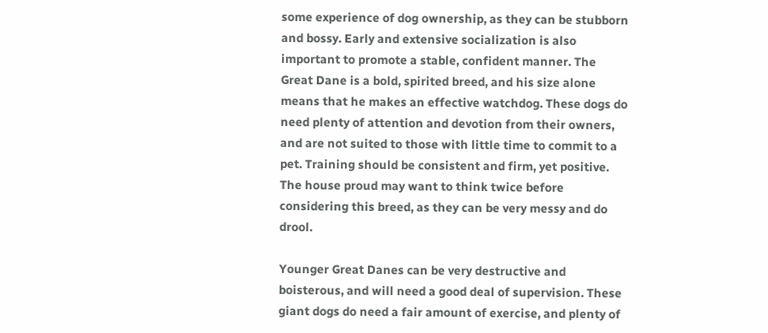some experience of dog ownership, as they can be stubborn and bossy. Early and extensive socialization is also important to promote a stable, confident manner. The Great Dane is a bold, spirited breed, and his size alone means that he makes an effective watchdog. These dogs do need plenty of attention and devotion from their owners, and are not suited to those with little time to commit to a pet. Training should be consistent and firm, yet positive. The house proud may want to think twice before considering this breed, as they can be very messy and do drool.

Younger Great Danes can be very destructive and boisterous, and will need a good deal of supervision. These giant dogs do need a fair amount of exercise, and plenty of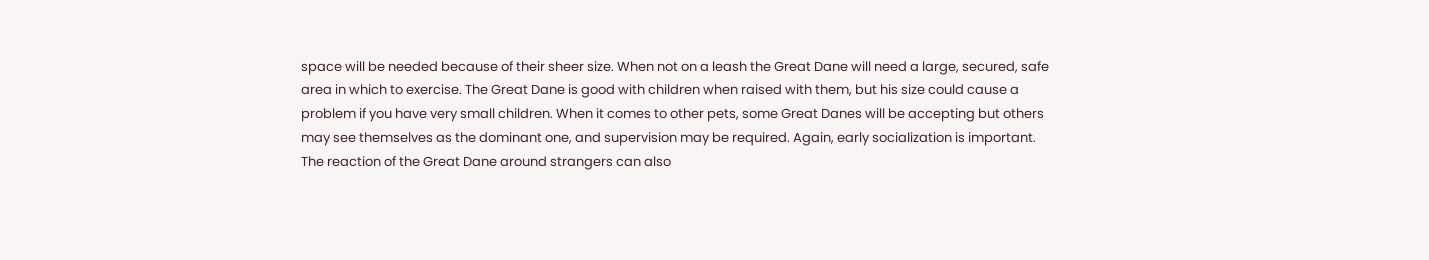space will be needed because of their sheer size. When not on a leash the Great Dane will need a large, secured, safe area in which to exercise. The Great Dane is good with children when raised with them, but his size could cause a problem if you have very small children. When it comes to other pets, some Great Danes will be accepting but others may see themselves as the dominant one, and supervision may be required. Again, early socialization is important. The reaction of the Great Dane around strangers can also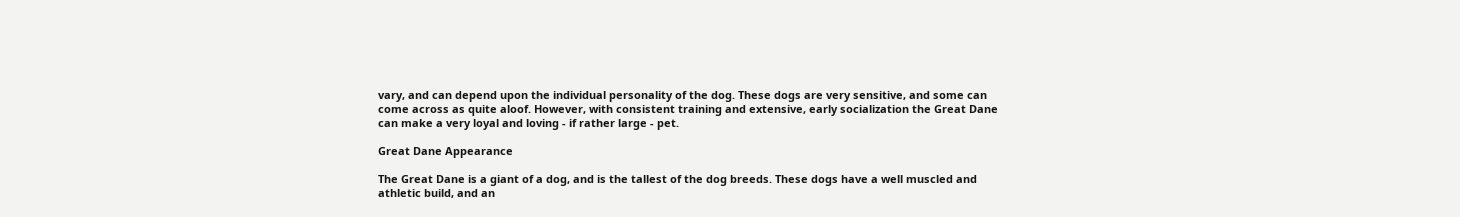vary, and can depend upon the individual personality of the dog. These dogs are very sensitive, and some can come across as quite aloof. However, with consistent training and extensive, early socialization the Great Dane can make a very loyal and loving - if rather large - pet.

Great Dane Appearance

The Great Dane is a giant of a dog, and is the tallest of the dog breeds. These dogs have a well muscled and athletic build, and an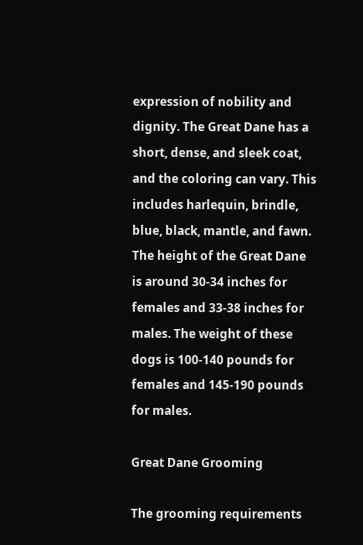expression of nobility and dignity. The Great Dane has a short, dense, and sleek coat, and the coloring can vary. This includes harlequin, brindle, blue, black, mantle, and fawn. The height of the Great Dane is around 30-34 inches for females and 33-38 inches for males. The weight of these dogs is 100-140 pounds for females and 145-190 pounds for males.

Great Dane Grooming

The grooming requirements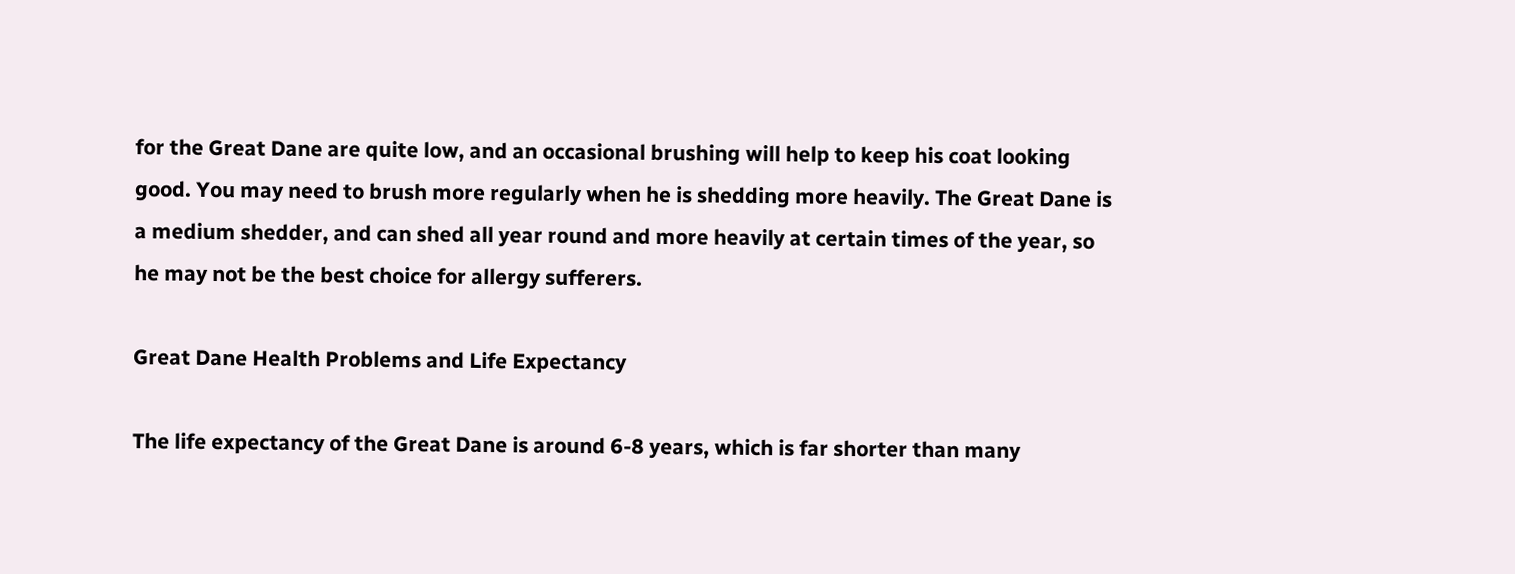for the Great Dane are quite low, and an occasional brushing will help to keep his coat looking good. You may need to brush more regularly when he is shedding more heavily. The Great Dane is a medium shedder, and can shed all year round and more heavily at certain times of the year, so he may not be the best choice for allergy sufferers.

Great Dane Health Problems and Life Expectancy

The life expectancy of the Great Dane is around 6-8 years, which is far shorter than many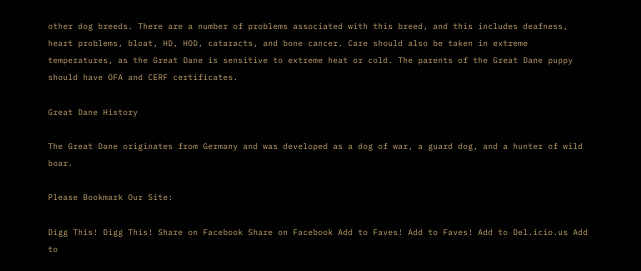other dog breeds. There are a number of problems associated with this breed, and this includes deafness, heart problems, bloat, HD, HOD, cataracts, and bone cancer. Care should also be taken in extreme temperatures, as the Great Dane is sensitive to extreme heat or cold. The parents of the Great Dane puppy should have OFA and CERF certificates.

Great Dane History

The Great Dane originates from Germany and was developed as a dog of war, a guard dog, and a hunter of wild boar.

Please Bookmark Our Site:

Digg This! Digg This! Share on Facebook Share on Facebook Add to Faves! Add to Faves! Add to Del.icio.us Add to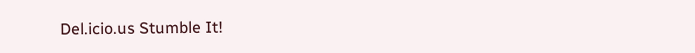Del.icio.us Stumble It!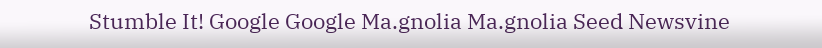Stumble It! Google Google Ma.gnolia Ma.gnolia Seed Newsvine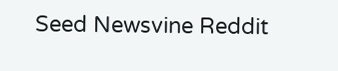Seed Newsvine Reddit